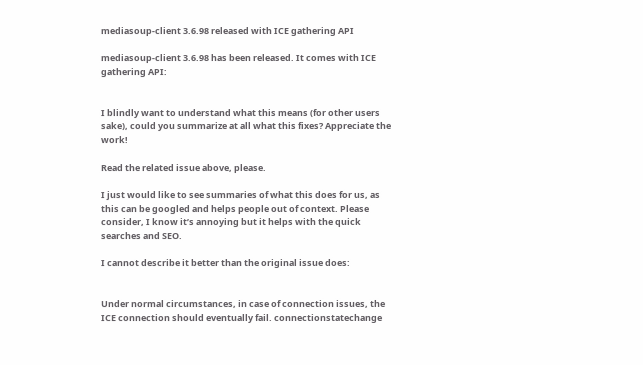mediasoup-client 3.6.98 released with ICE gathering API

mediasoup-client 3.6.98 has been released. It comes with ICE gathering API:


I blindly want to understand what this means (for other users sake), could you summarize at all what this fixes? Appreciate the work!

Read the related issue above, please.

I just would like to see summaries of what this does for us, as this can be googled and helps people out of context. Please consider, I know it’s annoying but it helps with the quick searches and SEO.

I cannot describe it better than the original issue does:


Under normal circumstances, in case of connection issues, the ICE connection should eventually fail. connectionstatechange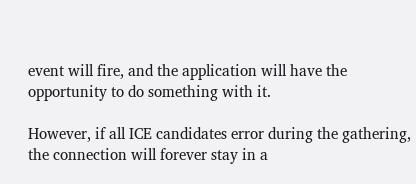event will fire, and the application will have the opportunity to do something with it.

However, if all ICE candidates error during the gathering, the connection will forever stay in a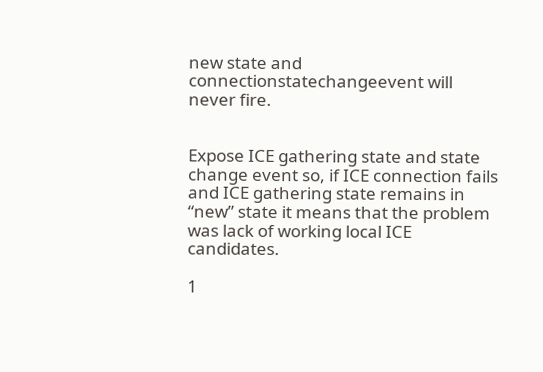new state and connectionstatechangeevent will never fire.


Expose ICE gathering state and state change event so, if ICE connection fails and ICE gathering state remains in “new” state it means that the problem was lack of working local ICE candidates.

1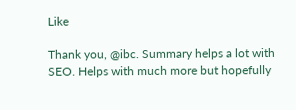Like

Thank you, @ibc. Summary helps a lot with SEO. Helps with much more but hopefully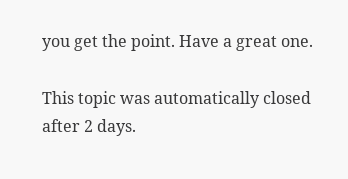you get the point. Have a great one.

This topic was automatically closed after 2 days.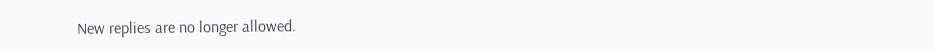New replies are no longer allowed.